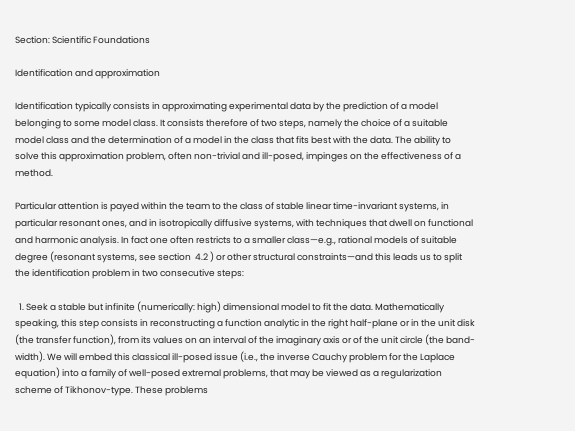Section: Scientific Foundations

Identification and approximation

Identification typically consists in approximating experimental data by the prediction of a model belonging to some model class. It consists therefore of two steps, namely the choice of a suitable model class and the determination of a model in the class that fits best with the data. The ability to solve this approximation problem, often non-trivial and ill-posed, impinges on the effectiveness of a method.

Particular attention is payed within the team to the class of stable linear time-invariant systems, in particular resonant ones, and in isotropically diffusive systems, with techniques that dwell on functional and harmonic analysis. In fact one often restricts to a smaller class—e.g., rational models of suitable degree (resonant systems, see section  4.2 ) or other structural constraints—and this leads us to split the identification problem in two consecutive steps:

  1. Seek a stable but infinite (numerically: high) dimensional model to fit the data. Mathematically speaking, this step consists in reconstructing a function analytic in the right half-plane or in the unit disk (the transfer function), from its values on an interval of the imaginary axis or of the unit circle (the band-width). We will embed this classical ill-posed issue (i.e., the inverse Cauchy problem for the Laplace equation) into a family of well-posed extremal problems, that may be viewed as a regularization scheme of Tikhonov-type. These problems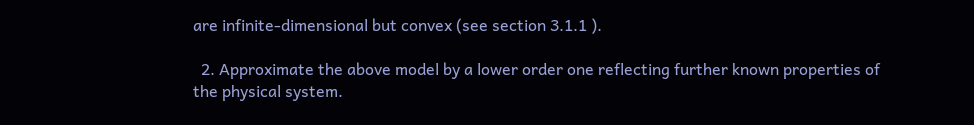are infinite-dimensional but convex (see section 3.1.1 ).

  2. Approximate the above model by a lower order one reflecting further known properties of the physical system.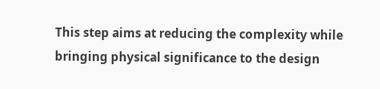This step aims at reducing the complexity while bringing physical significance to the design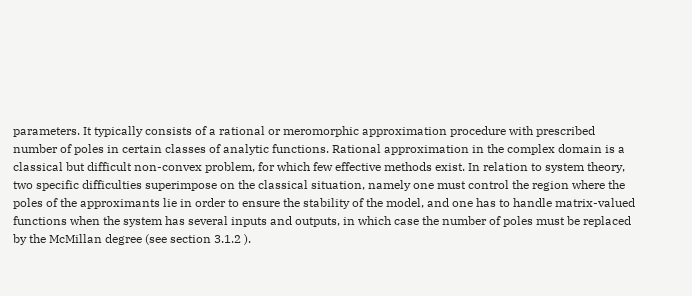parameters. It typically consists of a rational or meromorphic approximation procedure with prescribed number of poles in certain classes of analytic functions. Rational approximation in the complex domain is a classical but difficult non-convex problem, for which few effective methods exist. In relation to system theory, two specific difficulties superimpose on the classical situation, namely one must control the region where the poles of the approximants lie in order to ensure the stability of the model, and one has to handle matrix-valued functions when the system has several inputs and outputs, in which case the number of poles must be replaced by the McMillan degree (see section 3.1.2 ).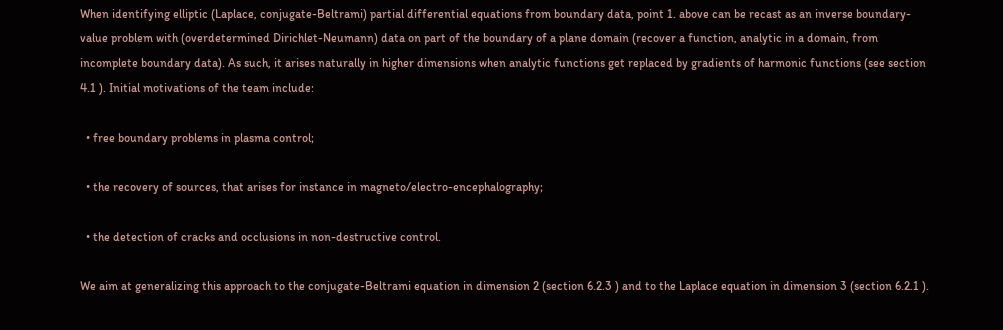When identifying elliptic (Laplace, conjugate-Beltrami) partial differential equations from boundary data, point 1. above can be recast as an inverse boundary-value problem with (overdetermined Dirichlet-Neumann) data on part of the boundary of a plane domain (recover a function, analytic in a domain, from incomplete boundary data). As such, it arises naturally in higher dimensions when analytic functions get replaced by gradients of harmonic functions (see section  4.1 ). Initial motivations of the team include:

  • free boundary problems in plasma control;

  • the recovery of sources, that arises for instance in magneto/electro-encephalography;

  • the detection of cracks and occlusions in non-destructive control.

We aim at generalizing this approach to the conjugate-Beltrami equation in dimension 2 (section 6.2.3 ) and to the Laplace equation in dimension 3 (section 6.2.1 ).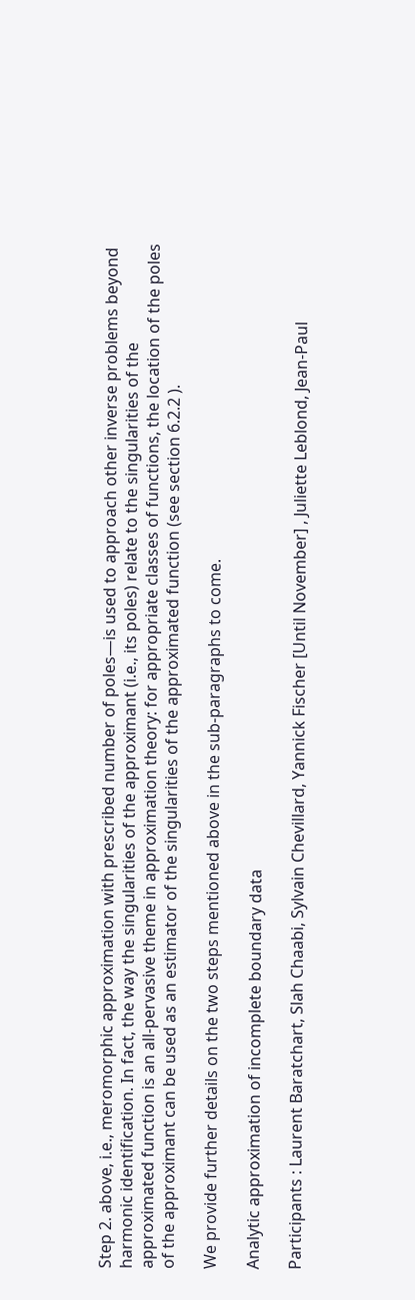Step 2. above, i.e., meromorphic approximation with prescribed number of poles—is used to approach other inverse problems beyond harmonic identification. In fact, the way the singularities of the approximant (i.e., its poles) relate to the singularities of the approximated function is an all-pervasive theme in approximation theory: for appropriate classes of functions, the location of the poles of the approximant can be used as an estimator of the singularities of the approximated function (see section 6.2.2 ).

We provide further details on the two steps mentioned above in the sub-paragraphs to come.

Analytic approximation of incomplete boundary data

Participants : Laurent Baratchart, Slah Chaabi, Sylvain Chevillard, Yannick Fischer [Until November] , Juliette Leblond, Jean-Paul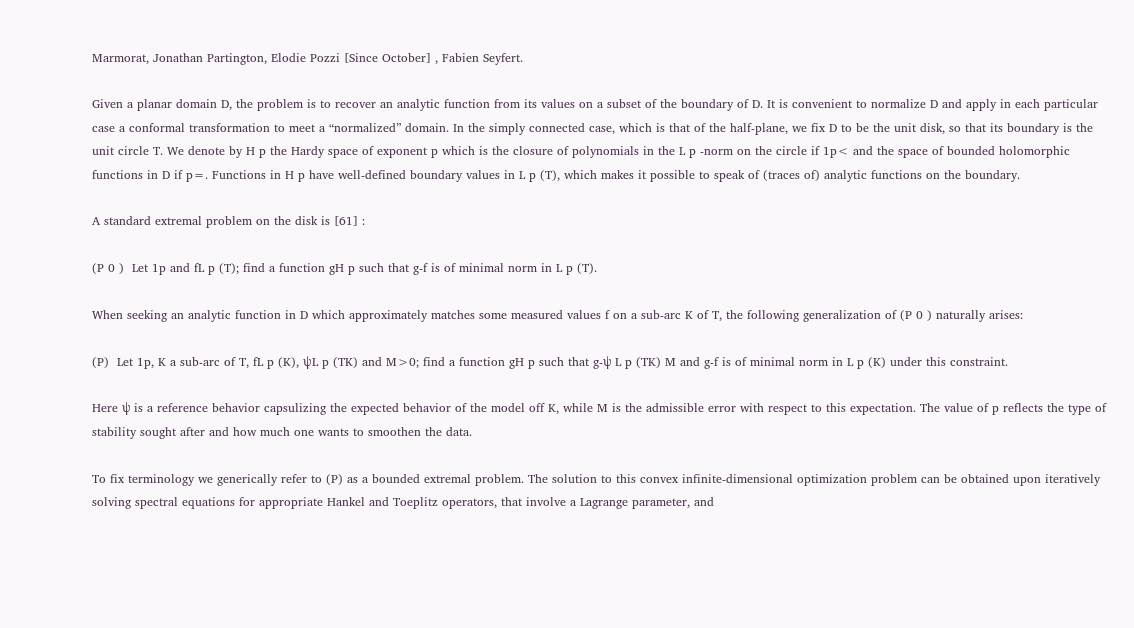Marmorat, Jonathan Partington, Elodie Pozzi [Since October] , Fabien Seyfert.

Given a planar domain D, the problem is to recover an analytic function from its values on a subset of the boundary of D. It is convenient to normalize D and apply in each particular case a conformal transformation to meet a “normalized” domain. In the simply connected case, which is that of the half-plane, we fix D to be the unit disk, so that its boundary is the unit circle T. We denote by H p the Hardy space of exponent p which is the closure of polynomials in the L p -norm on the circle if 1p< and the space of bounded holomorphic functions in D if p=. Functions in H p have well-defined boundary values in L p (T), which makes it possible to speak of (traces of) analytic functions on the boundary.

A standard extremal problem on the disk is [61] :

(P 0 )  Let 1p and fL p (T); find a function gH p such that g-f is of minimal norm in L p (T).

When seeking an analytic function in D which approximately matches some measured values f on a sub-arc K of T, the following generalization of (P 0 ) naturally arises:

(P)  Let 1p, K a sub-arc of T, fL p (K), ψL p (TK) and M>0; find a function gH p such that g-ψ L p (TK) M and g-f is of minimal norm in L p (K) under this constraint.

Here ψ is a reference behavior capsulizing the expected behavior of the model off K, while M is the admissible error with respect to this expectation. The value of p reflects the type of stability sought after and how much one wants to smoothen the data.

To fix terminology we generically refer to (P) as a bounded extremal problem. The solution to this convex infinite-dimensional optimization problem can be obtained upon iteratively solving spectral equations for appropriate Hankel and Toeplitz operators, that involve a Lagrange parameter, and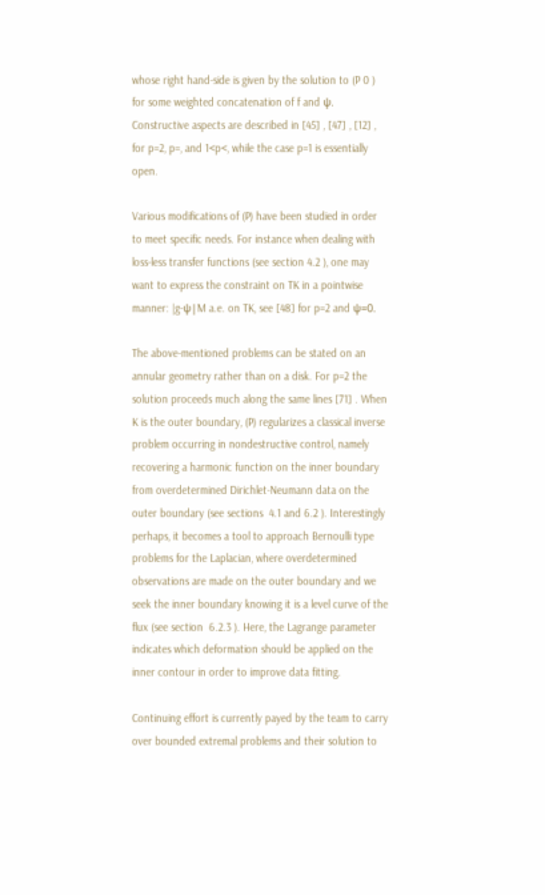whose right hand-side is given by the solution to (P 0 ) for some weighted concatenation of f and ψ. Constructive aspects are described in [45] , [47] , [12] , for p=2, p=, and 1<p<, while the case p=1 is essentially open.

Various modifications of (P) have been studied in order to meet specific needs. For instance when dealing with loss-less transfer functions (see section 4.2 ), one may want to express the constraint on TK in a pointwise manner: |g-ψ|M a.e. on TK, see [48] for p=2 and ψ=0.

The above-mentioned problems can be stated on an annular geometry rather than on a disk. For p=2 the solution proceeds much along the same lines [71] . When K is the outer boundary, (P) regularizes a classical inverse problem occurring in nondestructive control, namely recovering a harmonic function on the inner boundary from overdetermined Dirichlet-Neumann data on the outer boundary (see sections  4.1 and 6.2 ). Interestingly perhaps, it becomes a tool to approach Bernoulli type problems for the Laplacian, where overdetermined observations are made on the outer boundary and we seek the inner boundary knowing it is a level curve of the flux (see section  6.2.3 ). Here, the Lagrange parameter indicates which deformation should be applied on the inner contour in order to improve data fitting.

Continuing effort is currently payed by the team to carry over bounded extremal problems and their solution to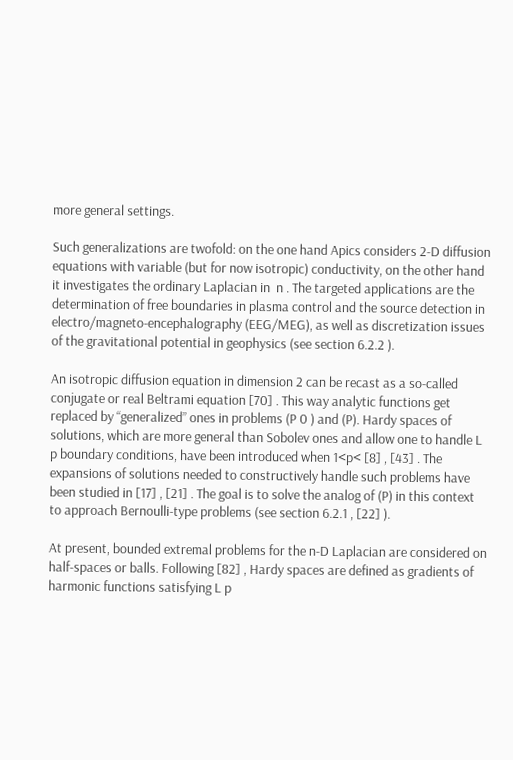more general settings.

Such generalizations are twofold: on the one hand Apics considers 2-D diffusion equations with variable (but for now isotropic) conductivity, on the other hand it investigates the ordinary Laplacian in  n . The targeted applications are the determination of free boundaries in plasma control and the source detection in electro/magneto-encephalography (EEG/MEG), as well as discretization issues of the gravitational potential in geophysics (see section 6.2.2 ).

An isotropic diffusion equation in dimension 2 can be recast as a so-called conjugate or real Beltrami equation [70] . This way analytic functions get replaced by “generalized” ones in problems (P 0 ) and (P). Hardy spaces of solutions, which are more general than Sobolev ones and allow one to handle L p boundary conditions, have been introduced when 1<p< [8] , [43] . The expansions of solutions needed to constructively handle such problems have been studied in [17] , [21] . The goal is to solve the analog of (P) in this context to approach Bernoulli-type problems (see section 6.2.1 , [22] ).

At present, bounded extremal problems for the n-D Laplacian are considered on half-spaces or balls. Following [82] , Hardy spaces are defined as gradients of harmonic functions satisfying L p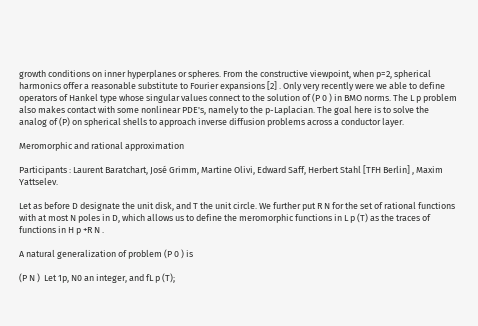growth conditions on inner hyperplanes or spheres. From the constructive viewpoint, when p=2, spherical harmonics offer a reasonable substitute to Fourier expansions [2] . Only very recently were we able to define operators of Hankel type whose singular values connect to the solution of (P 0 ) in BMO norms. The L p problem also makes contact with some nonlinear PDE's, namely to the p-Laplacian. The goal here is to solve the analog of (P) on spherical shells to approach inverse diffusion problems across a conductor layer.

Meromorphic and rational approximation

Participants : Laurent Baratchart, José Grimm, Martine Olivi, Edward Saff, Herbert Stahl [TFH Berlin] , Maxim Yattselev.

Let as before D designate the unit disk, and T the unit circle. We further put R N for the set of rational functions with at most N poles in D, which allows us to define the meromorphic functions in L p (T) as the traces of functions in H p +R N .

A natural generalization of problem (P 0 ) is

(P N )  Let 1p, N0 an integer, and fL p (T);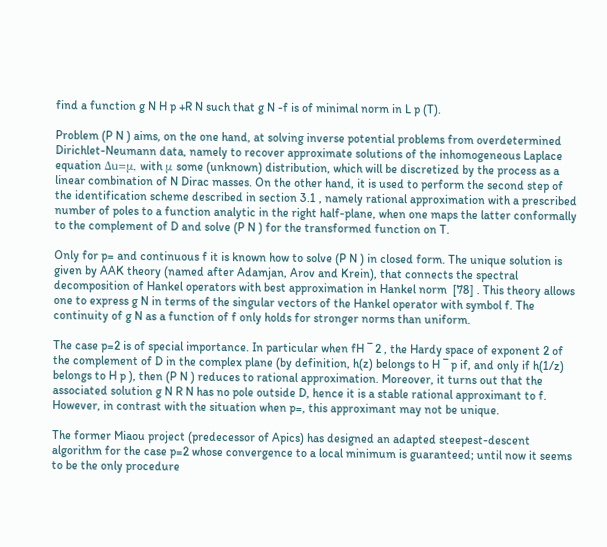find a function g N H p +R N such that g N -f is of minimal norm in L p (T).

Problem (P N ) aims, on the one hand, at solving inverse potential problems from overdetermined Dirichlet-Neumann data, namely to recover approximate solutions of the inhomogeneous Laplace equation Δu=μ, with μ some (unknown) distribution, which will be discretized by the process as a linear combination of N Dirac masses. On the other hand, it is used to perform the second step of the identification scheme described in section 3.1 , namely rational approximation with a prescribed number of poles to a function analytic in the right half-plane, when one maps the latter conformally to the complement of D and solve (P N ) for the transformed function on T.

Only for p= and continuous f it is known how to solve (P N ) in closed form. The unique solution is given by AAK theory (named after Adamjan, Arov and Krein), that connects the spectral decomposition of Hankel operators with best approximation in Hankel norm  [78] . This theory allows one to express g N in terms of the singular vectors of the Hankel operator with symbol f. The continuity of g N as a function of f only holds for stronger norms than uniform.

The case p=2 is of special importance. In particular when fH ¯ 2 , the Hardy space of exponent 2 of the complement of D in the complex plane (by definition, h(z) belongs to H ¯ p if, and only if h(1/z) belongs to H p ), then (P N ) reduces to rational approximation. Moreover, it turns out that the associated solution g N R N has no pole outside D, hence it is a stable rational approximant to f. However, in contrast with the situation when p=, this approximant may not be unique.

The former Miaou project (predecessor of Apics) has designed an adapted steepest-descent algorithm for the case p=2 whose convergence to a local minimum is guaranteed; until now it seems to be the only procedure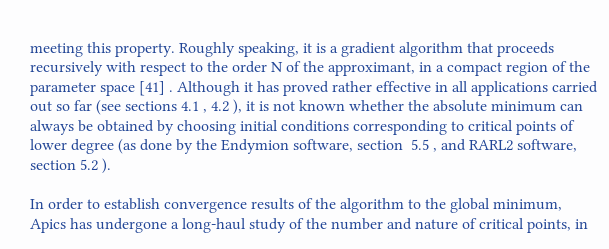meeting this property. Roughly speaking, it is a gradient algorithm that proceeds recursively with respect to the order N of the approximant, in a compact region of the parameter space [41] . Although it has proved rather effective in all applications carried out so far (see sections 4.1 , 4.2 ), it is not known whether the absolute minimum can always be obtained by choosing initial conditions corresponding to critical points of lower degree (as done by the Endymion software, section  5.5 , and RARL2 software, section 5.2 ).

In order to establish convergence results of the algorithm to the global minimum, Apics has undergone a long-haul study of the number and nature of critical points, in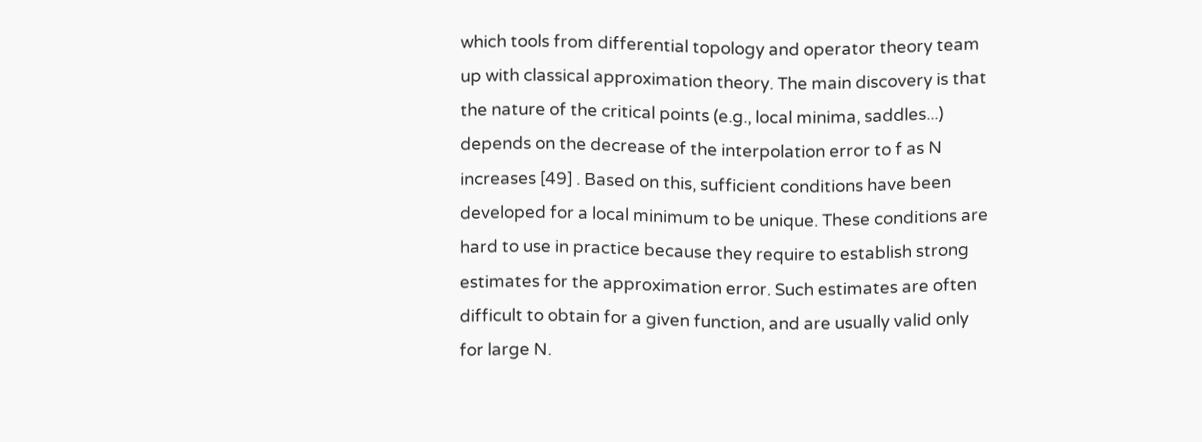which tools from differential topology and operator theory team up with classical approximation theory. The main discovery is that the nature of the critical points (e.g., local minima, saddles...) depends on the decrease of the interpolation error to f as N increases [49] . Based on this, sufficient conditions have been developed for a local minimum to be unique. These conditions are hard to use in practice because they require to establish strong estimates for the approximation error. Such estimates are often difficult to obtain for a given function, and are usually valid only for large N.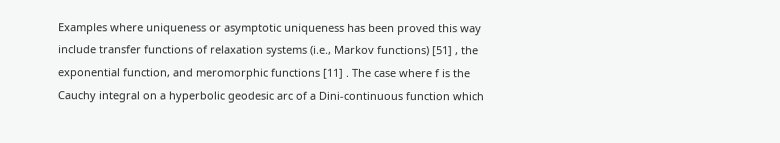Examples where uniqueness or asymptotic uniqueness has been proved this way include transfer functions of relaxation systems (i.e., Markov functions) [51] , the exponential function, and meromorphic functions [11] . The case where f is the Cauchy integral on a hyperbolic geodesic arc of a Dini-continuous function which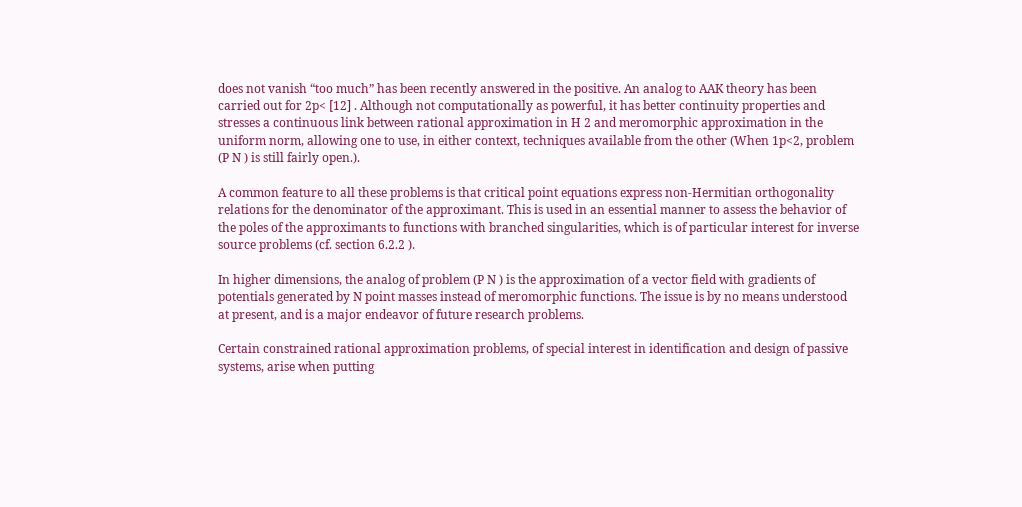does not vanish “too much” has been recently answered in the positive. An analog to AAK theory has been carried out for 2p< [12] . Although not computationally as powerful, it has better continuity properties and stresses a continuous link between rational approximation in H 2 and meromorphic approximation in the uniform norm, allowing one to use, in either context, techniques available from the other (When 1p<2, problem (P N ) is still fairly open.).

A common feature to all these problems is that critical point equations express non-Hermitian orthogonality relations for the denominator of the approximant. This is used in an essential manner to assess the behavior of the poles of the approximants to functions with branched singularities, which is of particular interest for inverse source problems (cf. section 6.2.2 ).

In higher dimensions, the analog of problem (P N ) is the approximation of a vector field with gradients of potentials generated by N point masses instead of meromorphic functions. The issue is by no means understood at present, and is a major endeavor of future research problems.

Certain constrained rational approximation problems, of special interest in identification and design of passive systems, arise when putting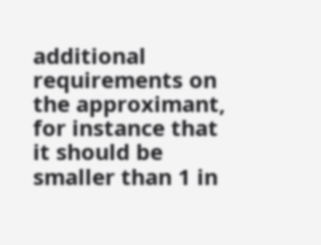additional requirements on the approximant, for instance that it should be smaller than 1 in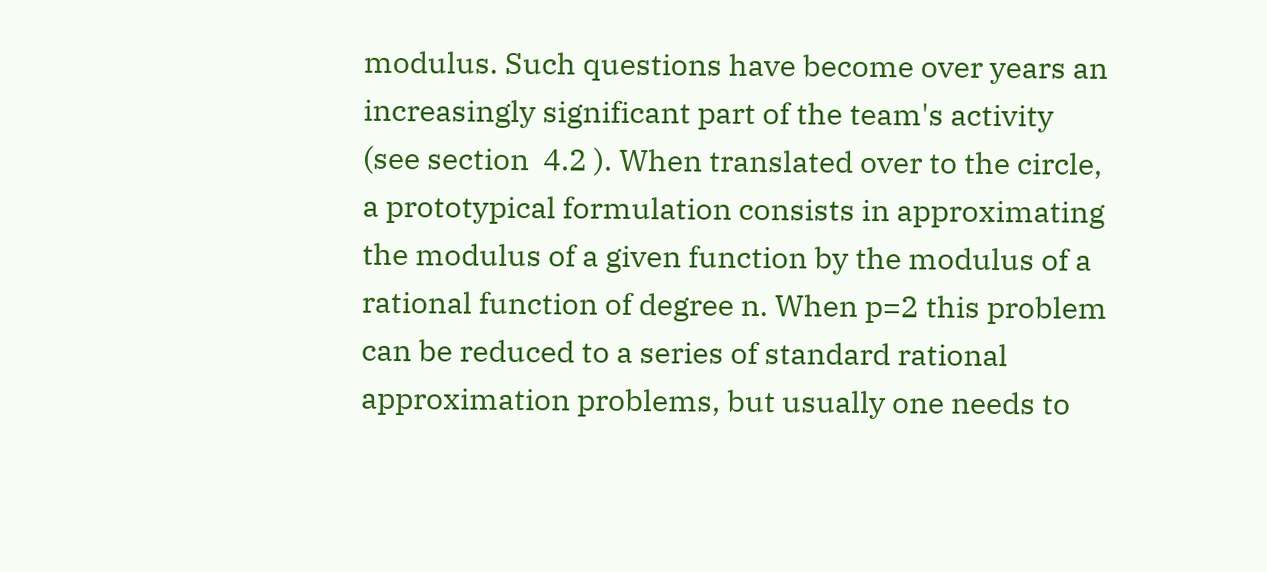modulus. Such questions have become over years an increasingly significant part of the team's activity (see section  4.2 ). When translated over to the circle, a prototypical formulation consists in approximating the modulus of a given function by the modulus of a rational function of degree n. When p=2 this problem can be reduced to a series of standard rational approximation problems, but usually one needs to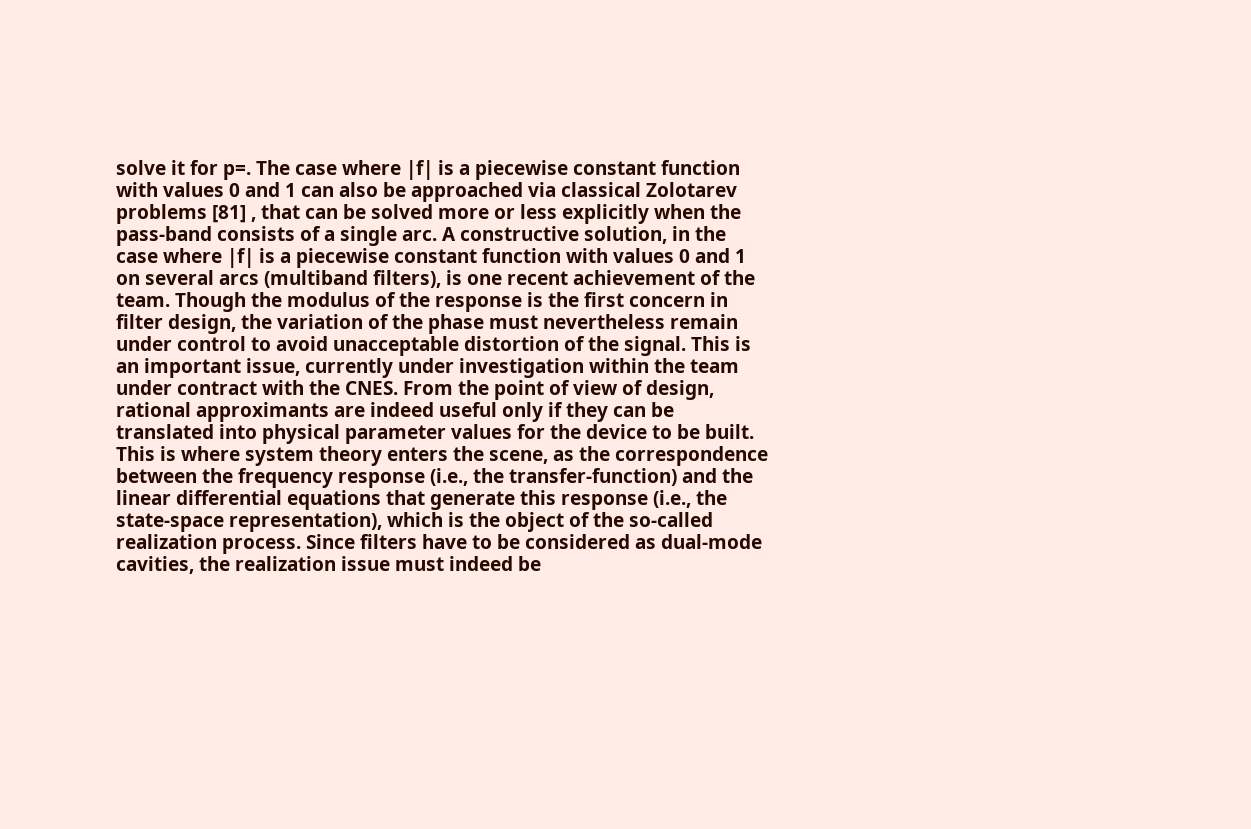solve it for p=. The case where |f| is a piecewise constant function with values 0 and 1 can also be approached via classical Zolotarev problems [81] , that can be solved more or less explicitly when the pass-band consists of a single arc. A constructive solution, in the case where |f| is a piecewise constant function with values 0 and 1 on several arcs (multiband filters), is one recent achievement of the team. Though the modulus of the response is the first concern in filter design, the variation of the phase must nevertheless remain under control to avoid unacceptable distortion of the signal. This is an important issue, currently under investigation within the team under contract with the CNES. From the point of view of design, rational approximants are indeed useful only if they can be translated into physical parameter values for the device to be built. This is where system theory enters the scene, as the correspondence between the frequency response (i.e., the transfer-function) and the linear differential equations that generate this response (i.e., the state-space representation), which is the object of the so-called realization process. Since filters have to be considered as dual-mode cavities, the realization issue must indeed be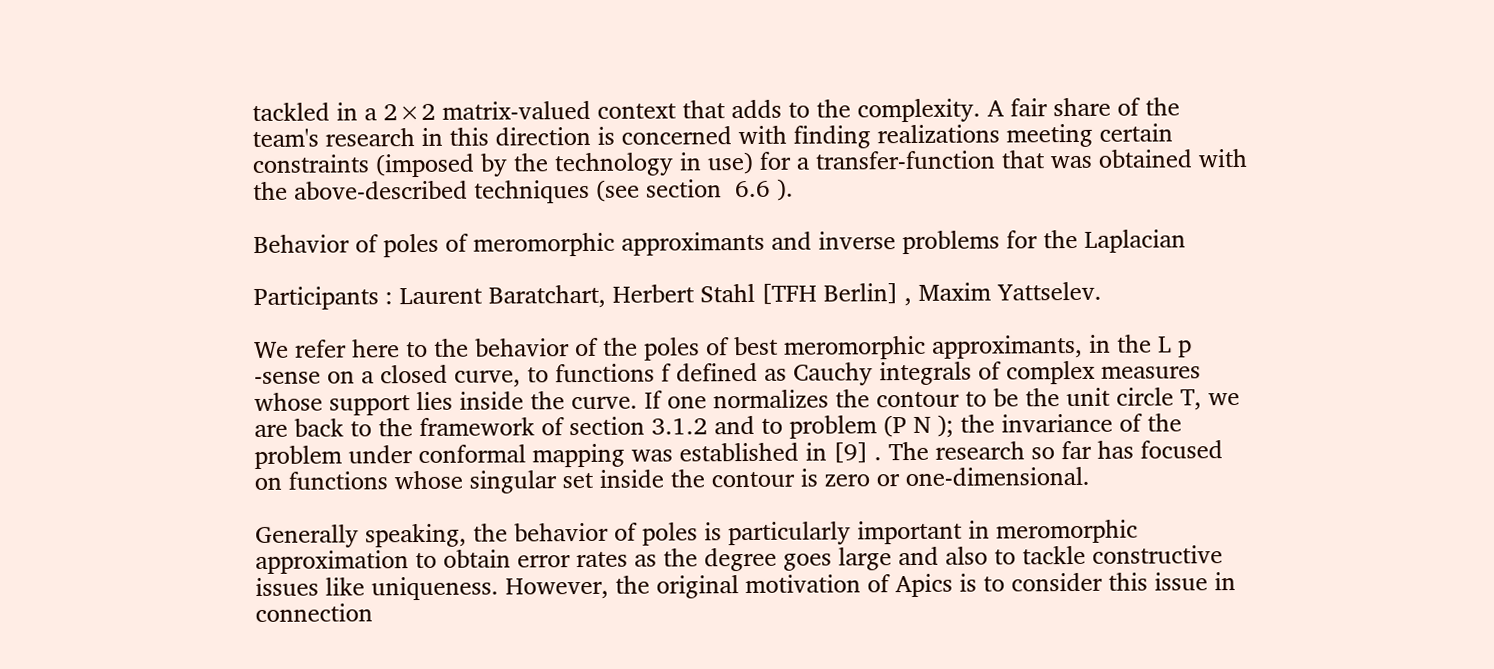tackled in a 2×2 matrix-valued context that adds to the complexity. A fair share of the team's research in this direction is concerned with finding realizations meeting certain constraints (imposed by the technology in use) for a transfer-function that was obtained with the above-described techniques (see section  6.6 ).

Behavior of poles of meromorphic approximants and inverse problems for the Laplacian

Participants : Laurent Baratchart, Herbert Stahl [TFH Berlin] , Maxim Yattselev.

We refer here to the behavior of the poles of best meromorphic approximants, in the L p -sense on a closed curve, to functions f defined as Cauchy integrals of complex measures whose support lies inside the curve. If one normalizes the contour to be the unit circle T, we are back to the framework of section 3.1.2 and to problem (P N ); the invariance of the problem under conformal mapping was established in [9] . The research so far has focused on functions whose singular set inside the contour is zero or one-dimensional.

Generally speaking, the behavior of poles is particularly important in meromorphic approximation to obtain error rates as the degree goes large and also to tackle constructive issues like uniqueness. However, the original motivation of Apics is to consider this issue in connection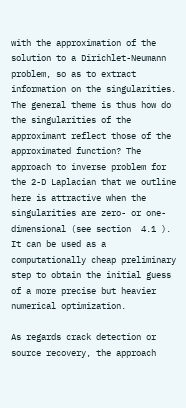with the approximation of the solution to a Dirichlet-Neumann problem, so as to extract information on the singularities. The general theme is thus how do the singularities of the approximant reflect those of the approximated function? The approach to inverse problem for the 2-D Laplacian that we outline here is attractive when the singularities are zero- or one-dimensional (see section  4.1 ). It can be used as a computationally cheap preliminary step to obtain the initial guess of a more precise but heavier numerical optimization.

As regards crack detection or source recovery, the approach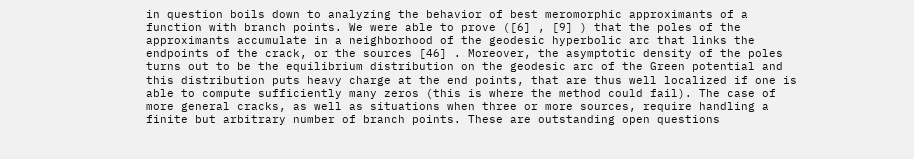in question boils down to analyzing the behavior of best meromorphic approximants of a function with branch points. We were able to prove ([6] , [9] ) that the poles of the approximants accumulate in a neighborhood of the geodesic hyperbolic arc that links the endpoints of the crack, or the sources [46] . Moreover, the asymptotic density of the poles turns out to be the equilibrium distribution on the geodesic arc of the Green potential and this distribution puts heavy charge at the end points, that are thus well localized if one is able to compute sufficiently many zeros (this is where the method could fail). The case of more general cracks, as well as situations when three or more sources, require handling a finite but arbitrary number of branch points. These are outstanding open questions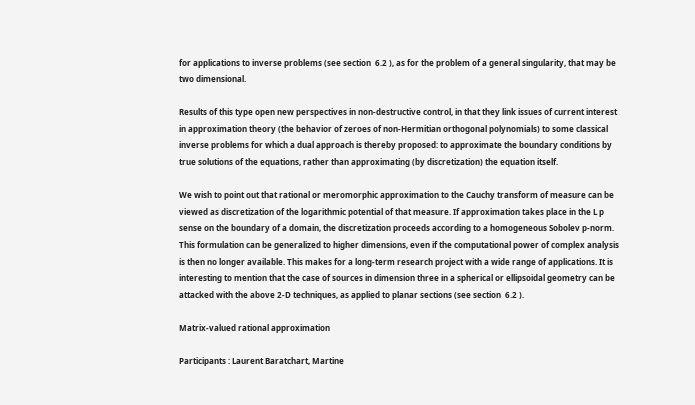for applications to inverse problems (see section  6.2 ), as for the problem of a general singularity, that may be two dimensional.

Results of this type open new perspectives in non-destructive control, in that they link issues of current interest in approximation theory (the behavior of zeroes of non-Hermitian orthogonal polynomials) to some classical inverse problems for which a dual approach is thereby proposed: to approximate the boundary conditions by true solutions of the equations, rather than approximating (by discretization) the equation itself.

We wish to point out that rational or meromorphic approximation to the Cauchy transform of measure can be viewed as discretization of the logarithmic potential of that measure. If approximation takes place in the L p sense on the boundary of a domain, the discretization proceeds according to a homogeneous Sobolev p-norm. This formulation can be generalized to higher dimensions, even if the computational power of complex analysis is then no longer available. This makes for a long-term research project with a wide range of applications. It is interesting to mention that the case of sources in dimension three in a spherical or ellipsoidal geometry can be attacked with the above 2-D techniques, as applied to planar sections (see section  6.2 ).

Matrix-valued rational approximation

Participants : Laurent Baratchart, Martine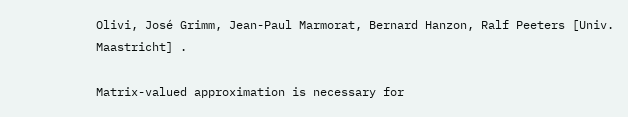Olivi, José Grimm, Jean-Paul Marmorat, Bernard Hanzon, Ralf Peeters [Univ. Maastricht] .

Matrix-valued approximation is necessary for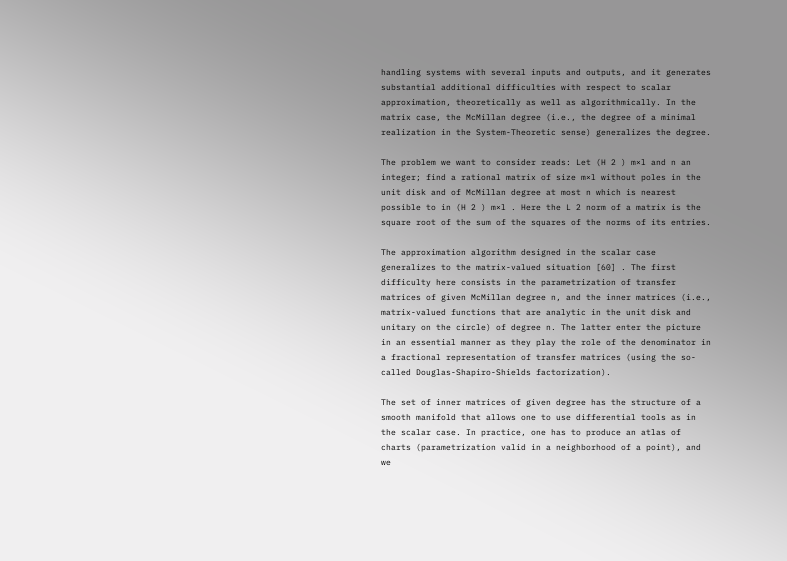handling systems with several inputs and outputs, and it generates substantial additional difficulties with respect to scalar approximation, theoretically as well as algorithmically. In the matrix case, the McMillan degree (i.e., the degree of a minimal realization in the System-Theoretic sense) generalizes the degree.

The problem we want to consider reads: Let (H 2 ) m×l and n an integer; find a rational matrix of size m×l without poles in the unit disk and of McMillan degree at most n which is nearest possible to in (H 2 ) m×l . Here the L 2 norm of a matrix is the square root of the sum of the squares of the norms of its entries.

The approximation algorithm designed in the scalar case generalizes to the matrix-valued situation [60] . The first difficulty here consists in the parametrization of transfer matrices of given McMillan degree n, and the inner matrices (i.e., matrix-valued functions that are analytic in the unit disk and unitary on the circle) of degree n. The latter enter the picture in an essential manner as they play the role of the denominator in a fractional representation of transfer matrices (using the so-called Douglas-Shapiro-Shields factorization).

The set of inner matrices of given degree has the structure of a smooth manifold that allows one to use differential tools as in the scalar case. In practice, one has to produce an atlas of charts (parametrization valid in a neighborhood of a point), and we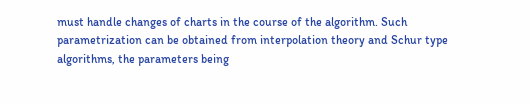must handle changes of charts in the course of the algorithm. Such parametrization can be obtained from interpolation theory and Schur type algorithms, the parameters being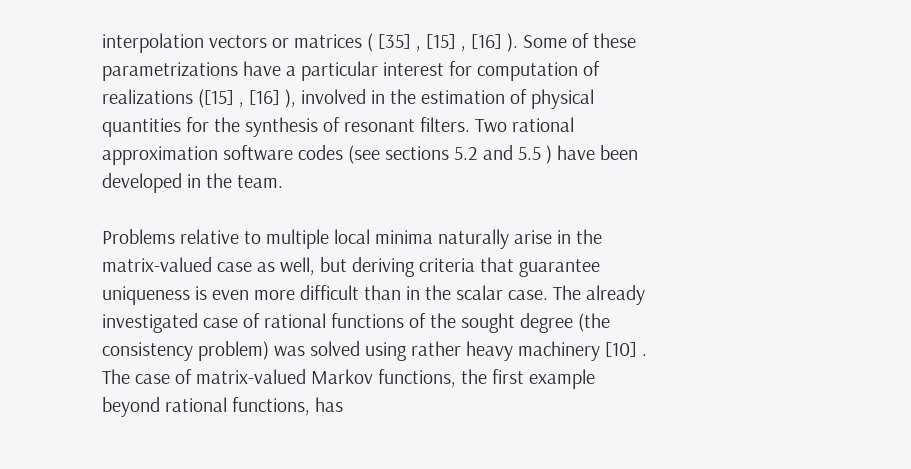interpolation vectors or matrices ( [35] , [15] , [16] ). Some of these parametrizations have a particular interest for computation of realizations ([15] , [16] ), involved in the estimation of physical quantities for the synthesis of resonant filters. Two rational approximation software codes (see sections 5.2 and 5.5 ) have been developed in the team.

Problems relative to multiple local minima naturally arise in the matrix-valued case as well, but deriving criteria that guarantee uniqueness is even more difficult than in the scalar case. The already investigated case of rational functions of the sought degree (the consistency problem) was solved using rather heavy machinery [10] . The case of matrix-valued Markov functions, the first example beyond rational functions, has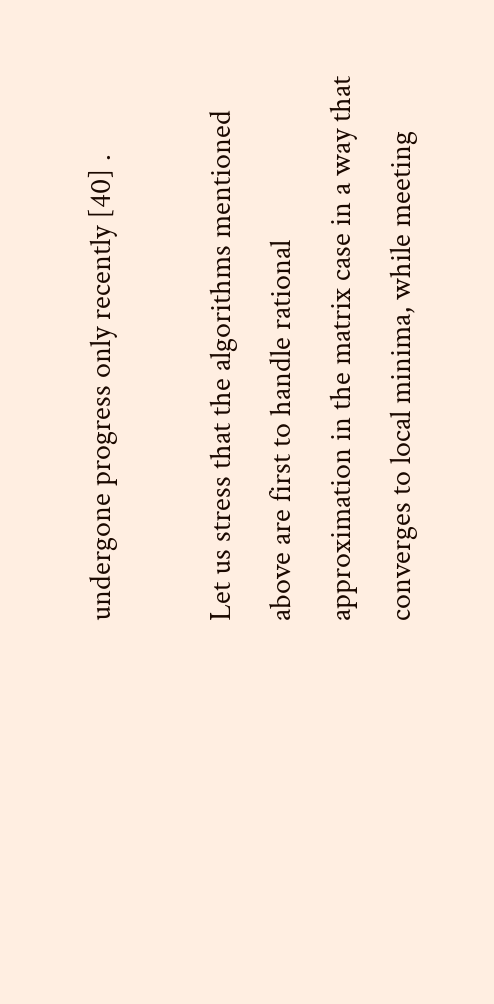undergone progress only recently [40] .

Let us stress that the algorithms mentioned above are first to handle rational approximation in the matrix case in a way that converges to local minima, while meeting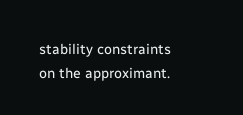stability constraints on the approximant.